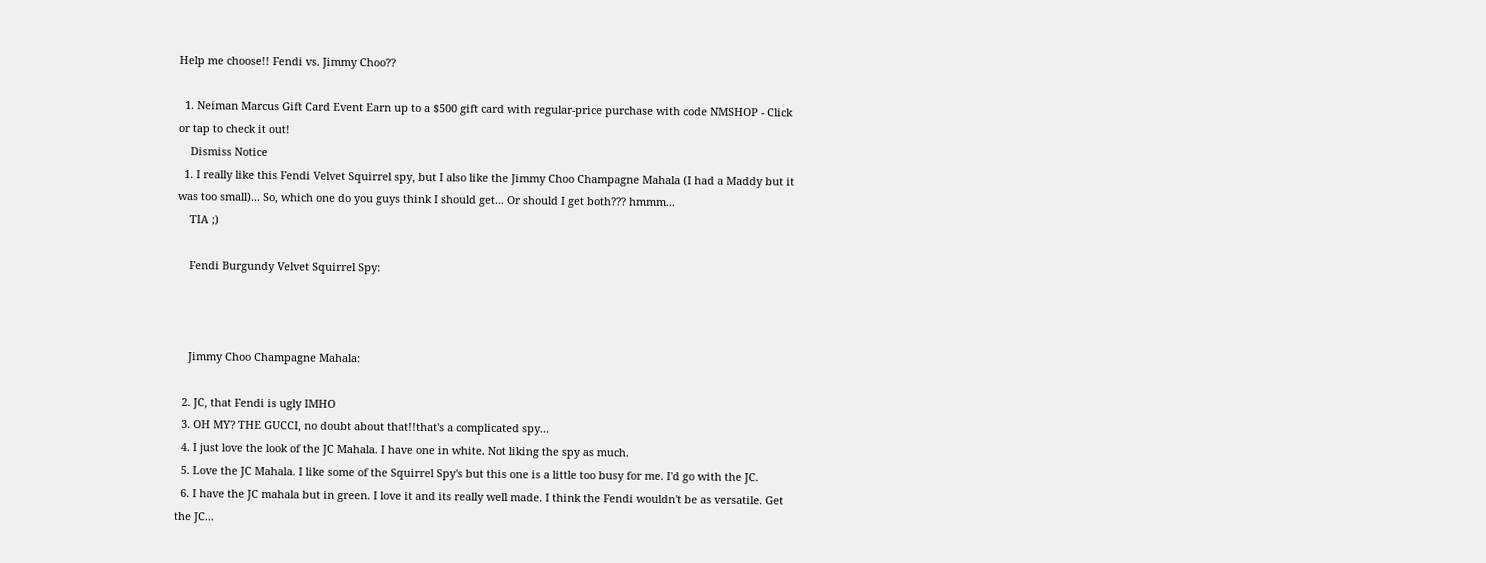Help me choose!! Fendi vs. Jimmy Choo??

  1. Neiman Marcus Gift Card Event Earn up to a $500 gift card with regular-price purchase with code NMSHOP - Click or tap to check it out!
    Dismiss Notice
  1. I really like this Fendi Velvet Squirrel spy, but I also like the Jimmy Choo Champagne Mahala (I had a Maddy but it was too small)... So, which one do you guys think I should get... Or should I get both??? hmmm...
    TIA ;)

    Fendi Burgundy Velvet Squirrel Spy:



    Jimmy Choo Champagne Mahala:

  2. JC, that Fendi is ugly IMHO
  3. OH MY? THE GUCCI, no doubt about that!!that's a complicated spy...
  4. I just love the look of the JC Mahala. I have one in white. Not liking the spy as much.
  5. Love the JC Mahala. I like some of the Squirrel Spy's but this one is a little too busy for me. I'd go with the JC.
  6. I have the JC mahala but in green. I love it and its really well made. I think the Fendi wouldn't be as versatile. Get the JC...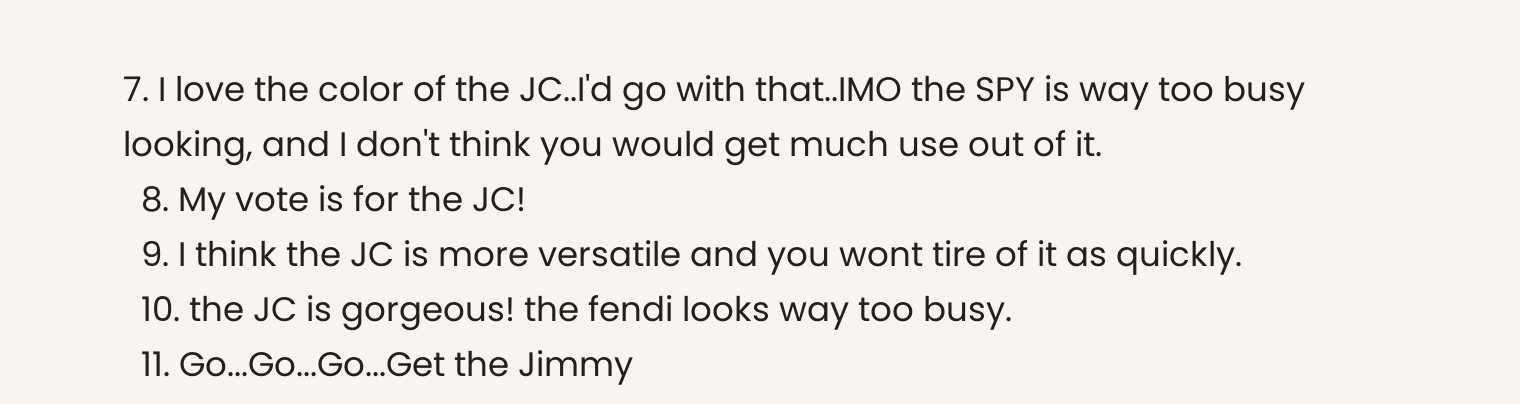7. I love the color of the JC..I'd go with that..IMO the SPY is way too busy looking, and I don't think you would get much use out of it.
  8. My vote is for the JC!
  9. I think the JC is more versatile and you wont tire of it as quickly.
  10. the JC is gorgeous! the fendi looks way too busy.
  11. Go...Go...Go...Get the Jimmy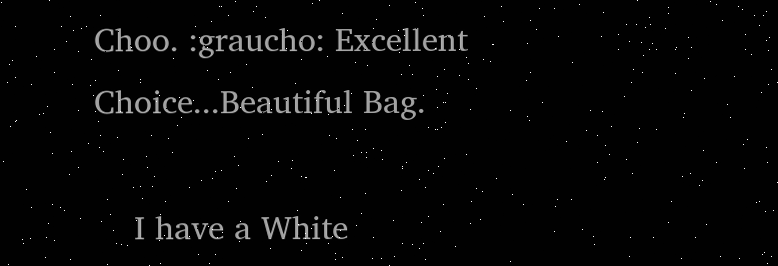Choo. :graucho: Excellent Choice...Beautiful Bag.

    I have a White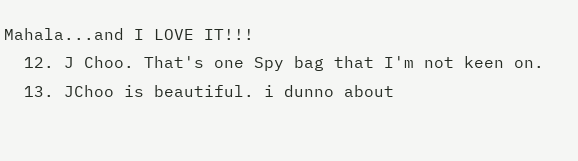Mahala...and I LOVE IT!!!
  12. J Choo. That's one Spy bag that I'm not keen on.
  13. JChoo is beautiful. i dunno about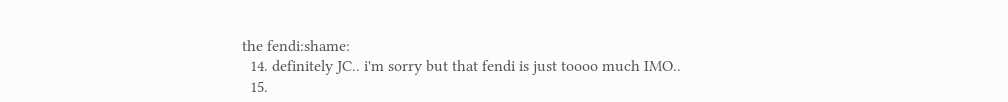the fendi:shame:
  14. definitely JC.. i'm sorry but that fendi is just toooo much IMO..
  15.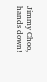Jimmy Choo, hands down!